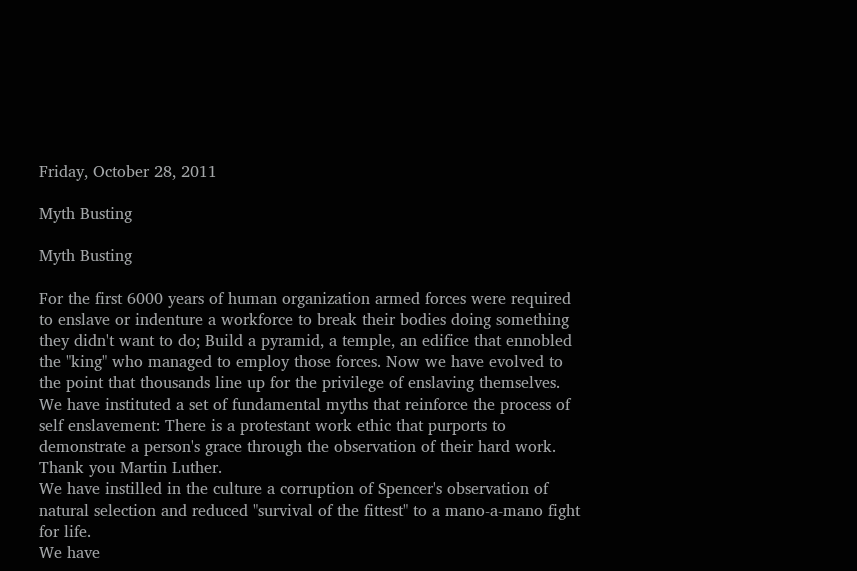Friday, October 28, 2011

Myth Busting

Myth Busting

For the first 6000 years of human organization armed forces were required to enslave or indenture a workforce to break their bodies doing something they didn't want to do; Build a pyramid, a temple, an edifice that ennobled the "king" who managed to employ those forces. Now we have evolved to the point that thousands line up for the privilege of enslaving themselves. We have instituted a set of fundamental myths that reinforce the process of self enslavement: There is a protestant work ethic that purports to demonstrate a person's grace through the observation of their hard work. Thank you Martin Luther.
We have instilled in the culture a corruption of Spencer's observation of natural selection and reduced "survival of the fittest" to a mano-a-mano fight for life.
We have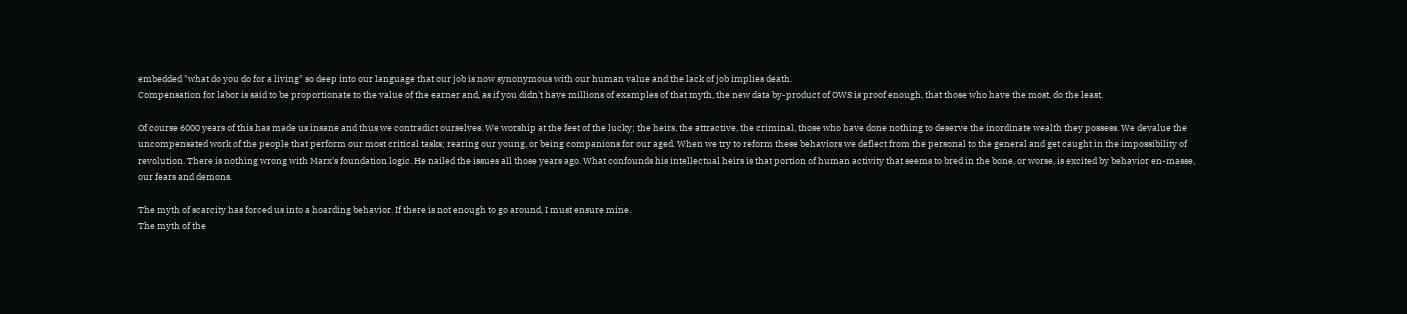embedded "what do you do for a living" so deep into our language that our job is now synonymous with our human value and the lack of job implies death.
Compensation for labor is said to be proportionate to the value of the earner and, as if you didn't have millions of examples of that myth, the new data by-product of OWS is proof enough, that those who have the most, do the least.

Of course 6000 years of this has made us insane and thus we contradict ourselves. We worship at the feet of the lucky; the heirs, the attractive, the criminal, those who have done nothing to deserve the inordinate wealth they possess. We devalue the uncompensated work of the people that perform our most critical tasks; rearing our young, or being companions for our aged. When we try to reform these behaviors we deflect from the personal to the general and get caught in the impossibility of revolution. There is nothing wrong with Marx's foundation logic. He nailed the issues all those years ago. What confounds his intellectual heirs is that portion of human activity that seems to bred in the bone, or worse, is excited by behavior en-masse, our fears and demons.

The myth of scarcity has forced us into a hoarding behavior. If there is not enough to go around, I must ensure mine.
The myth of the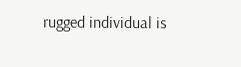rugged individual is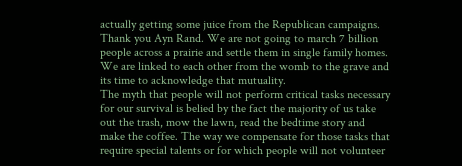actually getting some juice from the Republican campaigns. Thank you Ayn Rand. We are not going to march 7 billion people across a prairie and settle them in single family homes. We are linked to each other from the womb to the grave and its time to acknowledge that mutuality.
The myth that people will not perform critical tasks necessary for our survival is belied by the fact the majority of us take out the trash, mow the lawn, read the bedtime story and make the coffee. The way we compensate for those tasks that require special talents or for which people will not volunteer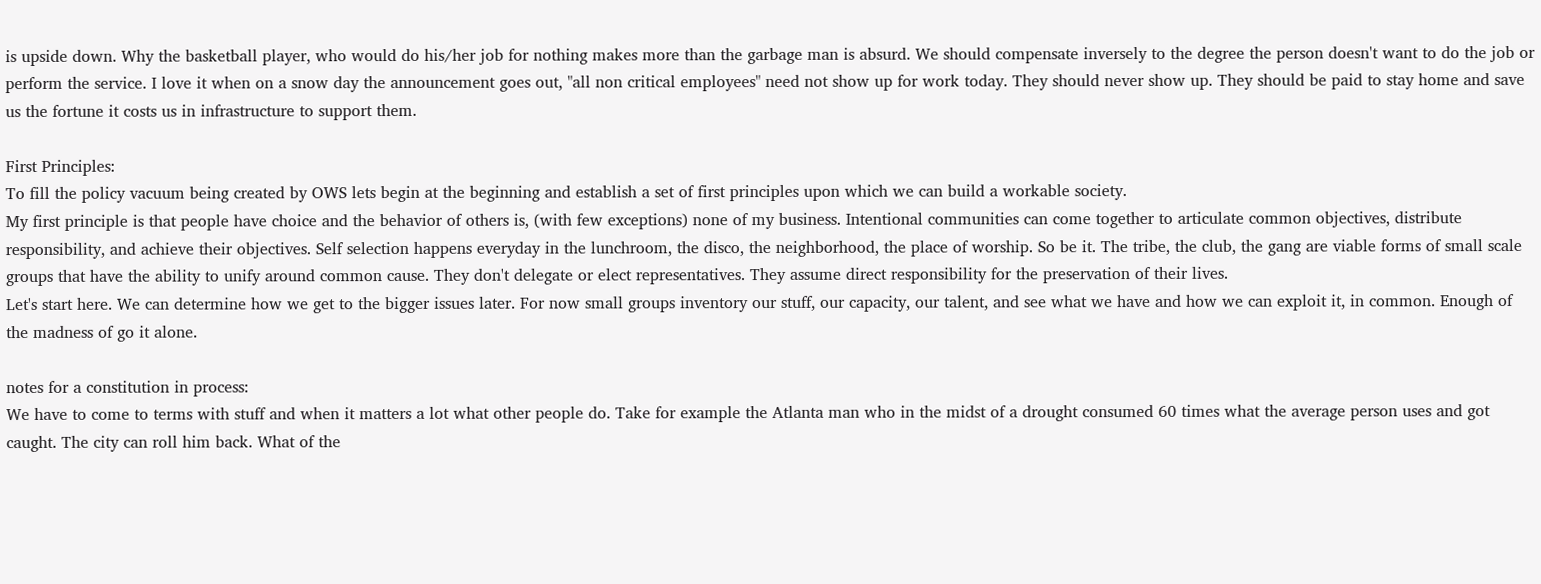is upside down. Why the basketball player, who would do his/her job for nothing makes more than the garbage man is absurd. We should compensate inversely to the degree the person doesn't want to do the job or perform the service. I love it when on a snow day the announcement goes out, "all non critical employees" need not show up for work today. They should never show up. They should be paid to stay home and save us the fortune it costs us in infrastructure to support them.

First Principles:
To fill the policy vacuum being created by OWS lets begin at the beginning and establish a set of first principles upon which we can build a workable society.
My first principle is that people have choice and the behavior of others is, (with few exceptions) none of my business. Intentional communities can come together to articulate common objectives, distribute responsibility, and achieve their objectives. Self selection happens everyday in the lunchroom, the disco, the neighborhood, the place of worship. So be it. The tribe, the club, the gang are viable forms of small scale groups that have the ability to unify around common cause. They don't delegate or elect representatives. They assume direct responsibility for the preservation of their lives.
Let's start here. We can determine how we get to the bigger issues later. For now small groups inventory our stuff, our capacity, our talent, and see what we have and how we can exploit it, in common. Enough of the madness of go it alone.

notes for a constitution in process:
We have to come to terms with stuff and when it matters a lot what other people do. Take for example the Atlanta man who in the midst of a drought consumed 60 times what the average person uses and got caught. The city can roll him back. What of the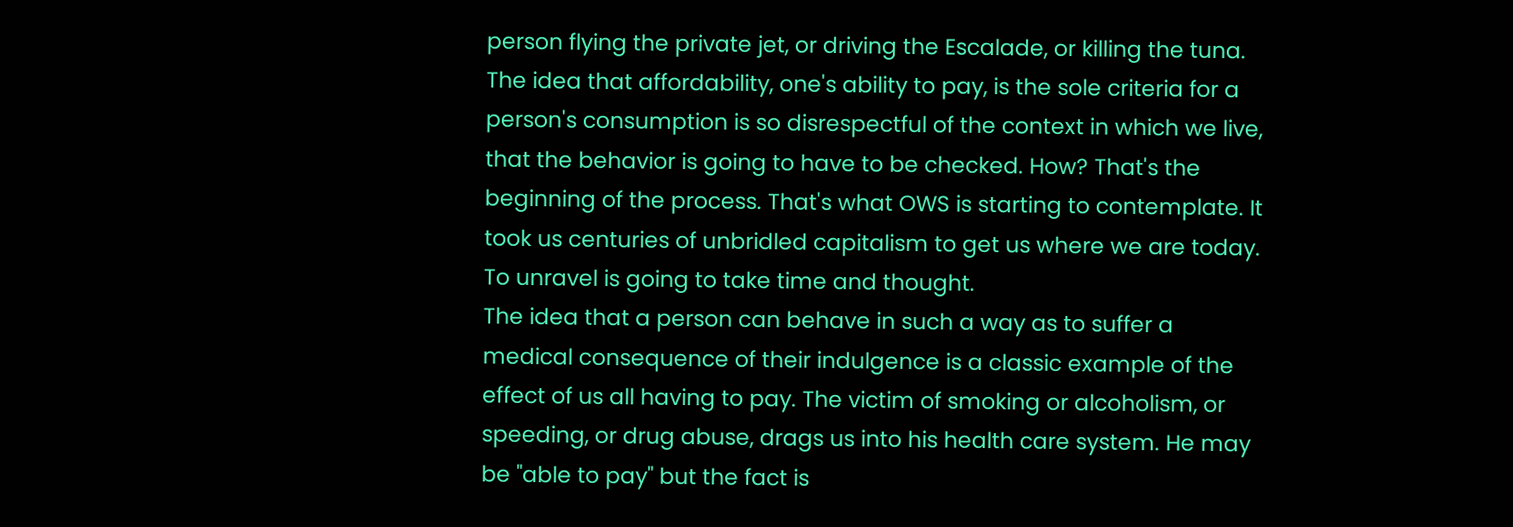person flying the private jet, or driving the Escalade, or killing the tuna. The idea that affordability, one's ability to pay, is the sole criteria for a person's consumption is so disrespectful of the context in which we live, that the behavior is going to have to be checked. How? That's the beginning of the process. That's what OWS is starting to contemplate. It took us centuries of unbridled capitalism to get us where we are today. To unravel is going to take time and thought.
The idea that a person can behave in such a way as to suffer a medical consequence of their indulgence is a classic example of the effect of us all having to pay. The victim of smoking or alcoholism, or speeding, or drug abuse, drags us into his health care system. He may be "able to pay" but the fact is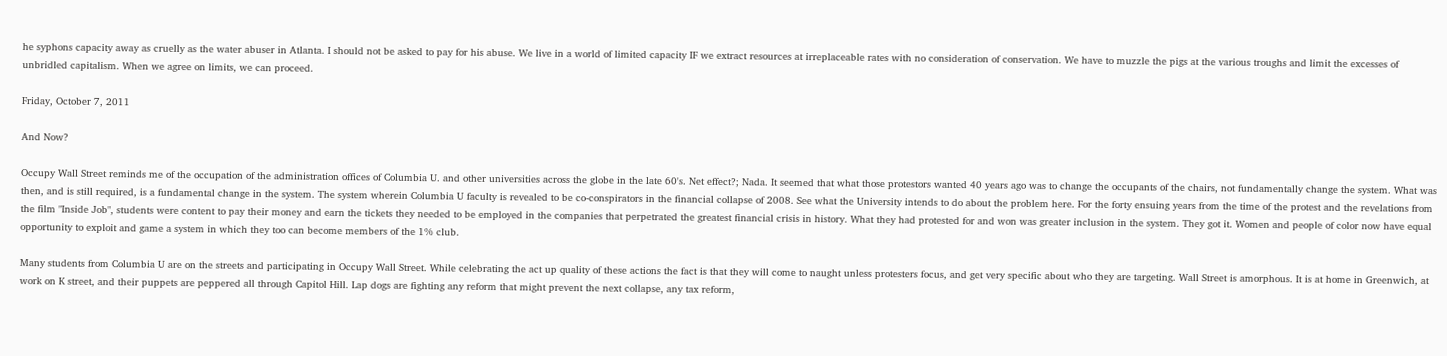he syphons capacity away as cruelly as the water abuser in Atlanta. I should not be asked to pay for his abuse. We live in a world of limited capacity IF we extract resources at irreplaceable rates with no consideration of conservation. We have to muzzle the pigs at the various troughs and limit the excesses of unbridled capitalism. When we agree on limits, we can proceed.

Friday, October 7, 2011

And Now?

Occupy Wall Street reminds me of the occupation of the administration offices of Columbia U. and other universities across the globe in the late 60's. Net effect?; Nada. It seemed that what those protestors wanted 40 years ago was to change the occupants of the chairs, not fundamentally change the system. What was then, and is still required, is a fundamental change in the system. The system wherein Columbia U faculty is revealed to be co-conspirators in the financial collapse of 2008. See what the University intends to do about the problem here. For the forty ensuing years from the time of the protest and the revelations from the film "Inside Job", students were content to pay their money and earn the tickets they needed to be employed in the companies that perpetrated the greatest financial crisis in history. What they had protested for and won was greater inclusion in the system. They got it. Women and people of color now have equal opportunity to exploit and game a system in which they too can become members of the 1% club.

Many students from Columbia U are on the streets and participating in Occupy Wall Street. While celebrating the act up quality of these actions the fact is that they will come to naught unless protesters focus, and get very specific about who they are targeting. Wall Street is amorphous. It is at home in Greenwich, at work on K street, and their puppets are peppered all through Capitol Hill. Lap dogs are fighting any reform that might prevent the next collapse, any tax reform,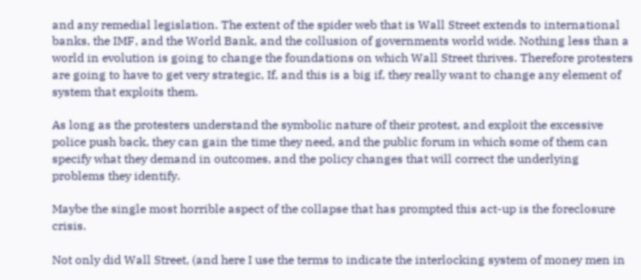and any remedial legislation. The extent of the spider web that is Wall Street extends to international banks, the IMF, and the World Bank, and the collusion of governments world wide. Nothing less than a world in evolution is going to change the foundations on which Wall Street thrives. Therefore protesters are going to have to get very strategic, If, and this is a big if, they really want to change any element of system that exploits them.

As long as the protesters understand the symbolic nature of their protest, and exploit the excessive police push back, they can gain the time they need, and the public forum in which some of them can specify what they demand in outcomes, and the policy changes that will correct the underlying problems they identify.

Maybe the single most horrible aspect of the collapse that has prompted this act-up is the foreclosure crisis.

Not only did Wall Street, (and here I use the terms to indicate the interlocking system of money men in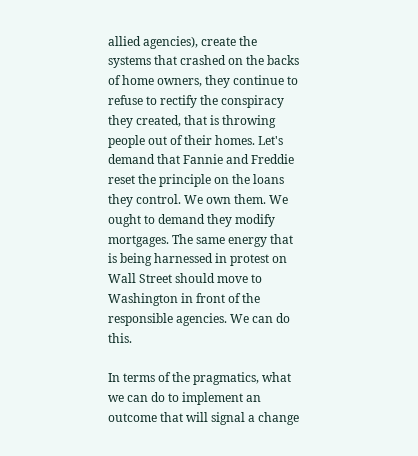allied agencies), create the systems that crashed on the backs of home owners, they continue to refuse to rectify the conspiracy they created, that is throwing people out of their homes. Let's demand that Fannie and Freddie reset the principle on the loans they control. We own them. We ought to demand they modify mortgages. The same energy that is being harnessed in protest on Wall Street should move to Washington in front of the responsible agencies. We can do this.

In terms of the pragmatics, what we can do to implement an outcome that will signal a change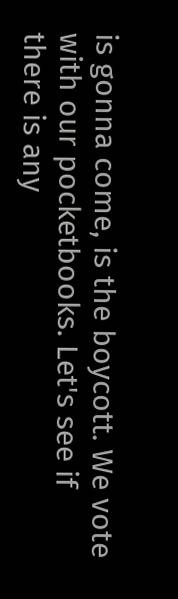is gonna come, is the boycott. We vote with our pocketbooks. Let's see if there is any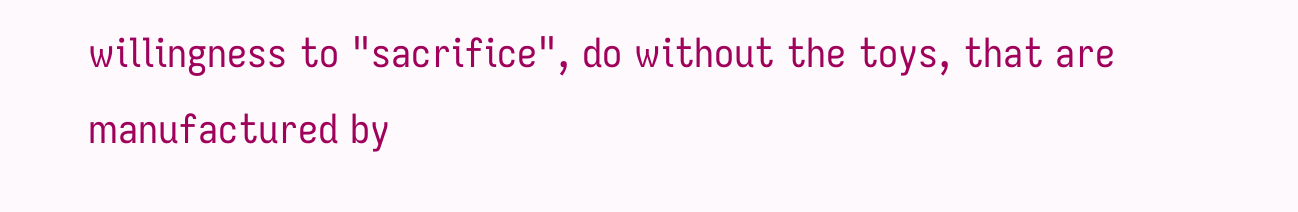willingness to "sacrifice", do without the toys, that are manufactured by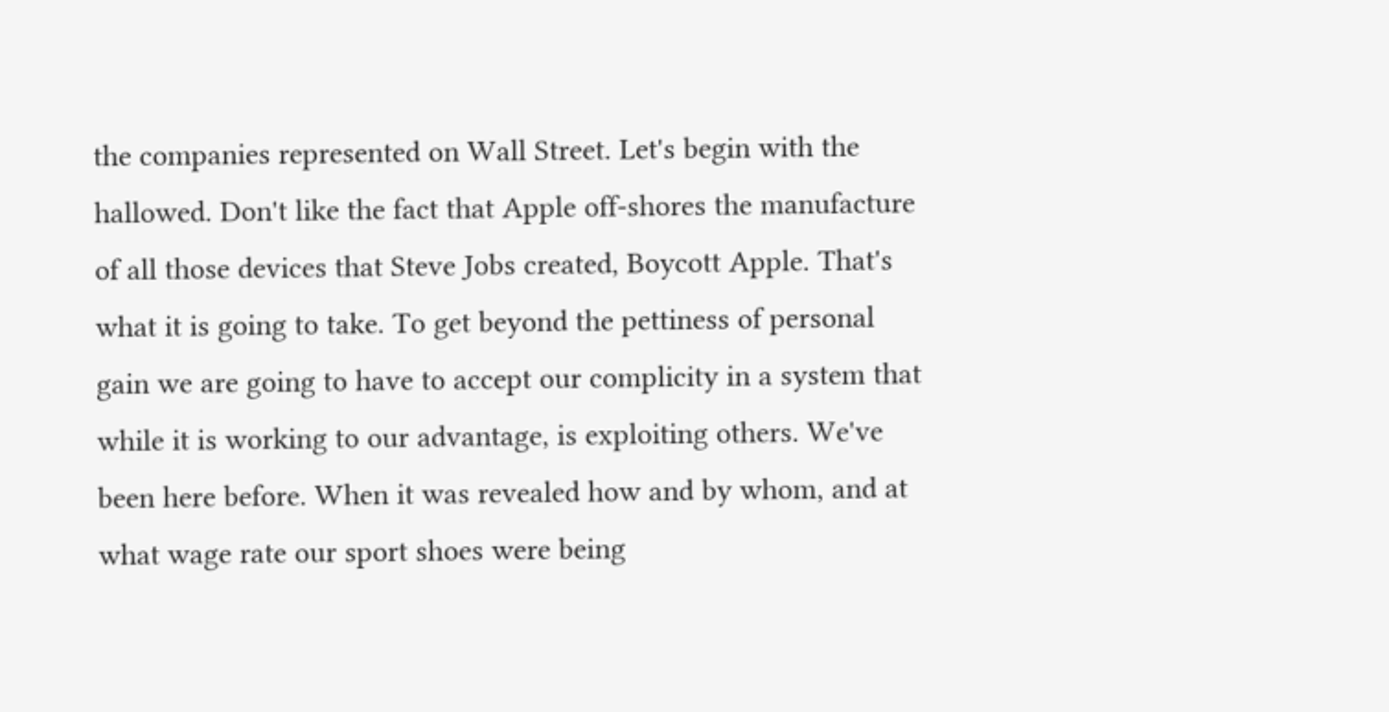the companies represented on Wall Street. Let's begin with the hallowed. Don't like the fact that Apple off-shores the manufacture of all those devices that Steve Jobs created, Boycott Apple. That's what it is going to take. To get beyond the pettiness of personal gain we are going to have to accept our complicity in a system that while it is working to our advantage, is exploiting others. We've been here before. When it was revealed how and by whom, and at what wage rate our sport shoes were being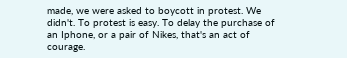made, we were asked to boycott in protest. We didn't. To protest is easy. To delay the purchase of an Iphone, or a pair of Nikes, that's an act of courage.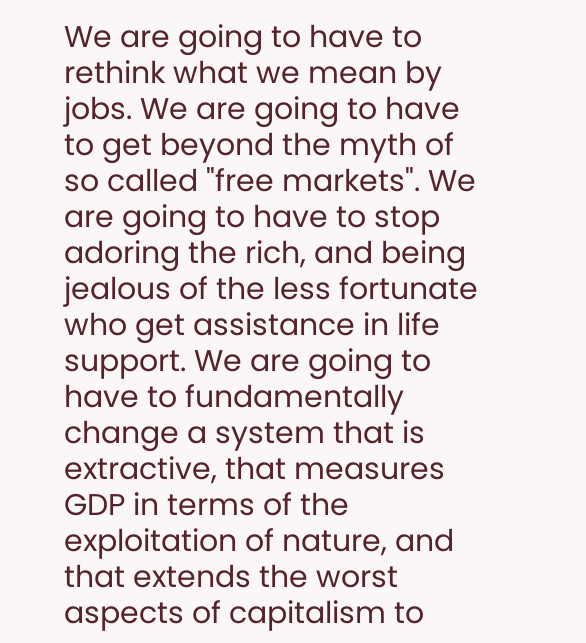We are going to have to rethink what we mean by jobs. We are going to have to get beyond the myth of so called "free markets". We are going to have to stop adoring the rich, and being jealous of the less fortunate who get assistance in life support. We are going to have to fundamentally change a system that is extractive, that measures GDP in terms of the exploitation of nature, and that extends the worst aspects of capitalism to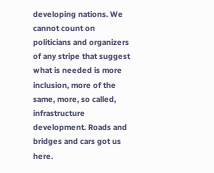developing nations. We cannot count on politicians and organizers of any stripe that suggest what is needed is more inclusion, more of the same, more, so called, infrastructure development. Roads and bridges and cars got us here.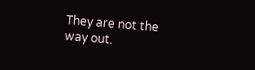They are not the way out.